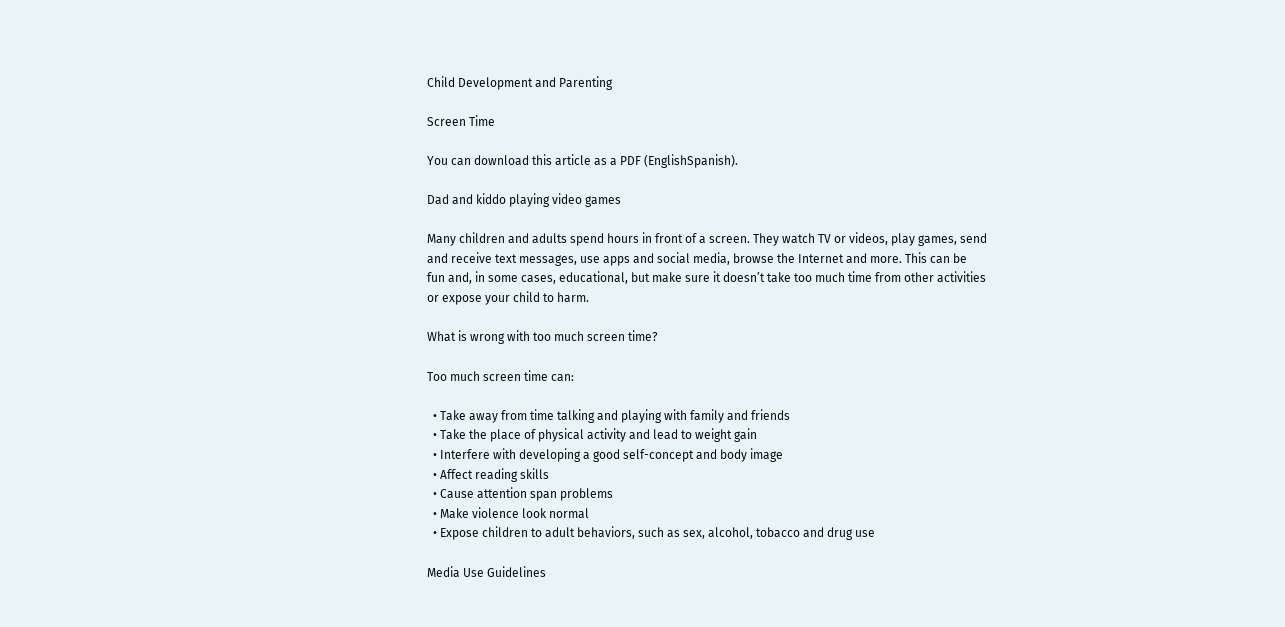Child Development and Parenting

Screen Time

You can download this article as a PDF (EnglishSpanish).

Dad and kiddo playing video games

Many children and adults spend hours in front of a screen. They watch TV or videos, play games, send and receive text messages, use apps and social media, browse the Internet and more. This can be fun and, in some cases, educational, but make sure it doesn’t take too much time from other activities or expose your child to harm.

What is wrong with too much screen time?

Too much screen time can:

  • Take away from time talking and playing with family and friends
  • Take the place of physical activity and lead to weight gain
  • Interfere with developing a good self-concept and body image
  • Affect reading skills
  • Cause attention span problems
  • Make violence look normal
  • Expose children to adult behaviors, such as sex, alcohol, tobacco and drug use

Media Use Guidelines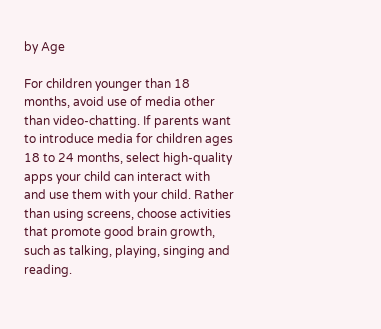by Age

For children younger than 18 months, avoid use of media other than video-chatting. If parents want to introduce media for children ages 18 to 24 months, select high-quality apps your child can interact with and use them with your child. Rather than using screens, choose activities that promote good brain growth, such as talking, playing, singing and reading.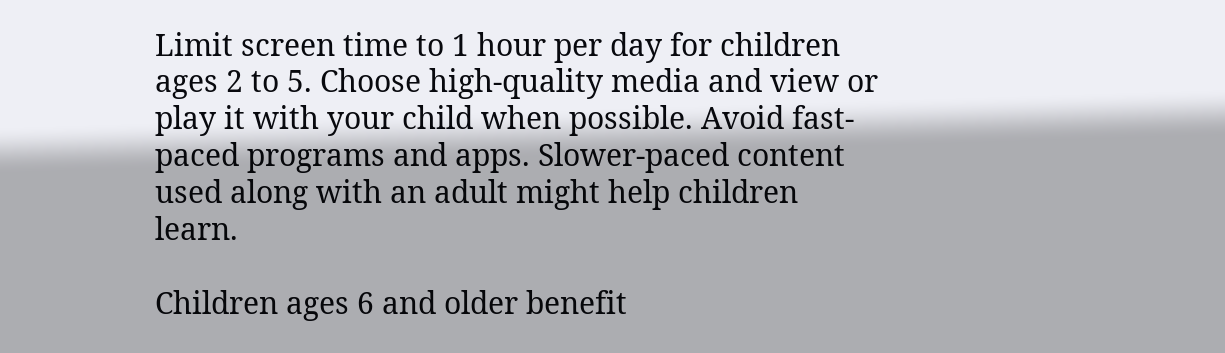Limit screen time to 1 hour per day for children ages 2 to 5. Choose high-quality media and view or play it with your child when possible. Avoid fast-paced programs and apps. Slower-paced content used along with an adult might help children learn.

Children ages 6 and older benefit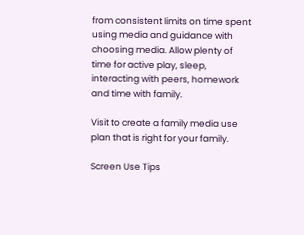from consistent limits on time spent using media and guidance with choosing media. Allow plenty of time for active play, sleep, interacting with peers, homework and time with family.

Visit to create a family media use plan that is right for your family.

Screen Use Tips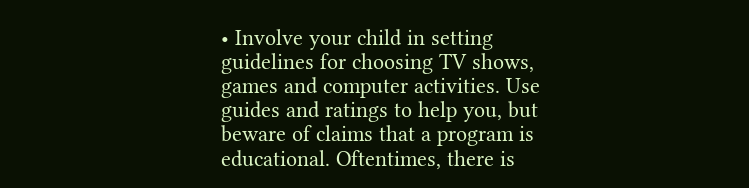• Involve your child in setting guidelines for choosing TV shows, games and computer activities. Use guides and ratings to help you, but beware of claims that a program is educational. Oftentimes, there is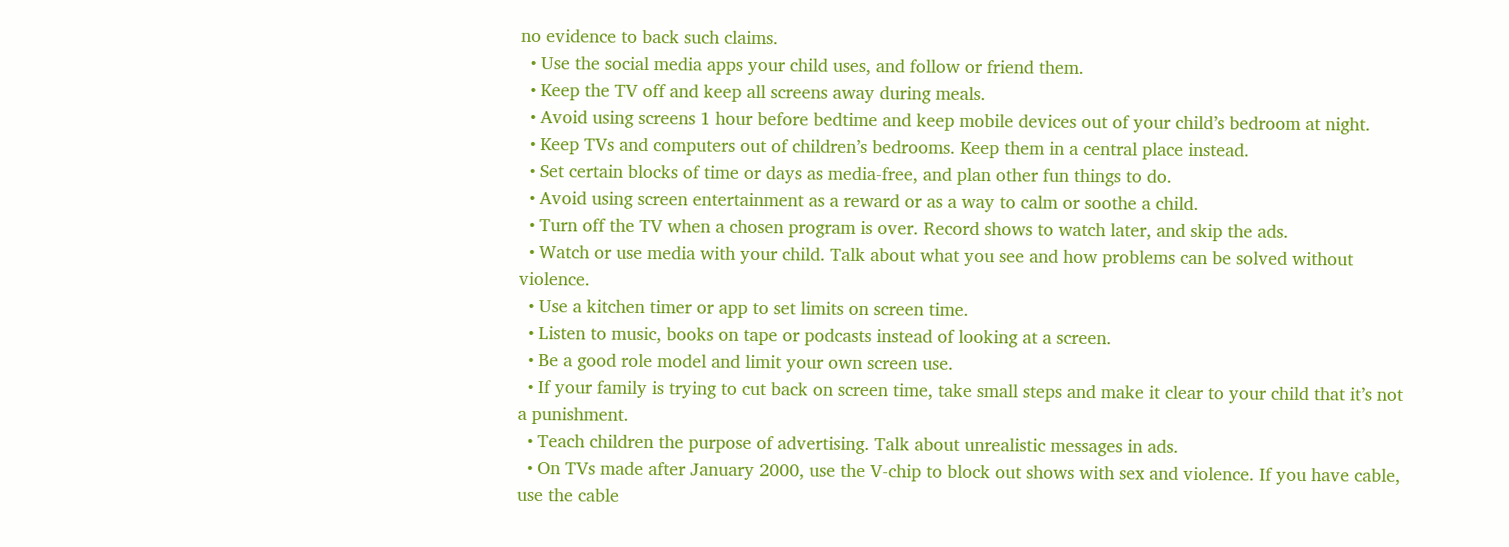no evidence to back such claims.
  • Use the social media apps your child uses, and follow or friend them.
  • Keep the TV off and keep all screens away during meals.
  • Avoid using screens 1 hour before bedtime and keep mobile devices out of your child’s bedroom at night.
  • Keep TVs and computers out of children’s bedrooms. Keep them in a central place instead.
  • Set certain blocks of time or days as media-free, and plan other fun things to do.
  • Avoid using screen entertainment as a reward or as a way to calm or soothe a child.
  • Turn off the TV when a chosen program is over. Record shows to watch later, and skip the ads.
  • Watch or use media with your child. Talk about what you see and how problems can be solved without violence.
  • Use a kitchen timer or app to set limits on screen time.
  • Listen to music, books on tape or podcasts instead of looking at a screen.
  • Be a good role model and limit your own screen use.
  • If your family is trying to cut back on screen time, take small steps and make it clear to your child that it’s not a punishment.
  • Teach children the purpose of advertising. Talk about unrealistic messages in ads.
  • On TVs made after January 2000, use the V-chip to block out shows with sex and violence. If you have cable, use the cable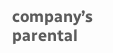company’s parental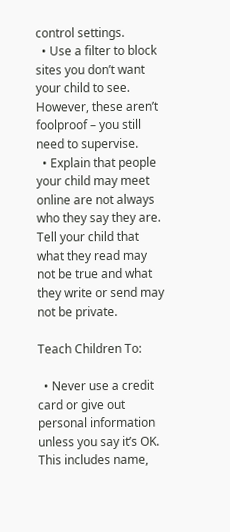control settings.
  • Use a filter to block sites you don’t want your child to see. However, these aren’t foolproof – you still need to supervise.
  • Explain that people your child may meet online are not always who they say they are. Tell your child that what they read may not be true and what they write or send may not be private.

Teach Children To:

  • Never use a credit card or give out personal information unless you say it’s OK. This includes name,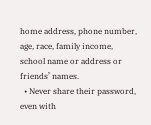home address, phone number, age, race, family income, school name or address or friends’ names.
  • Never share their password, even with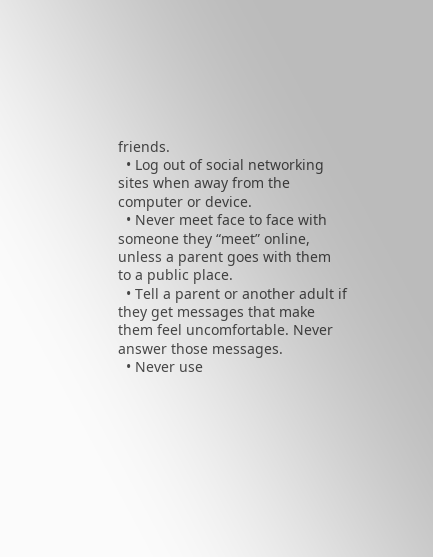friends.
  • Log out of social networking sites when away from the computer or device.
  • Never meet face to face with someone they “meet” online, unless a parent goes with them to a public place.
  • Tell a parent or another adult if they get messages that make them feel uncomfortable. Never answer those messages.
  • Never use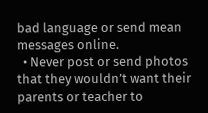bad language or send mean messages online.
  • Never post or send photos that they wouldn’t want their parents or teacher to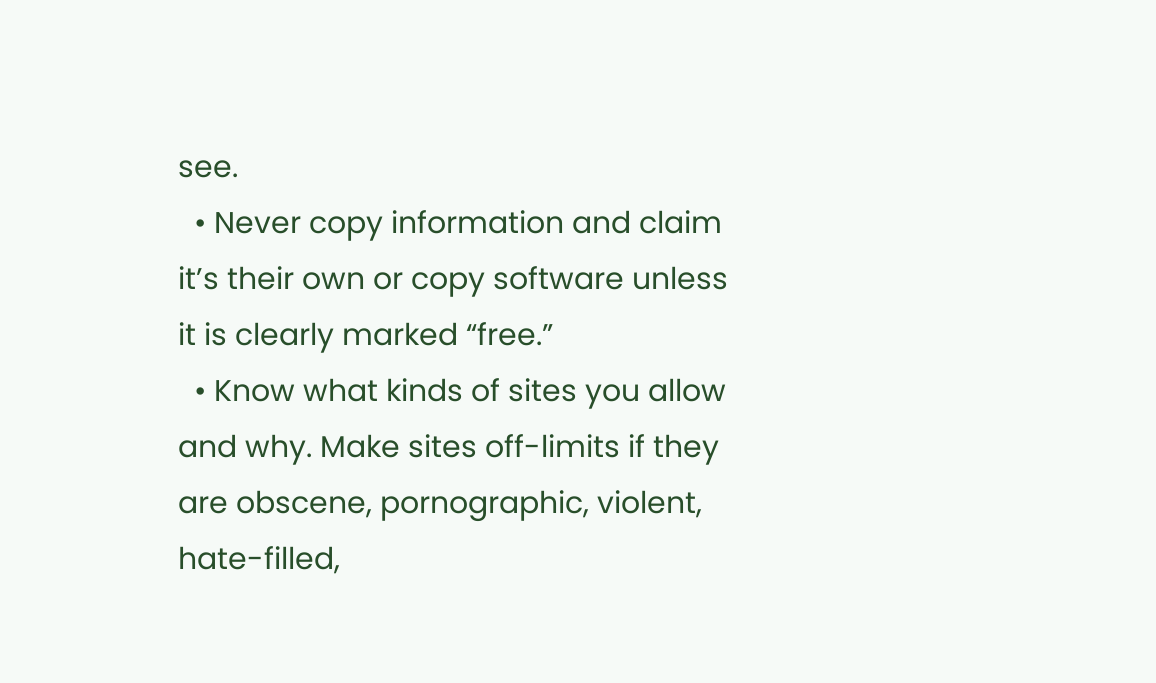see.
  • Never copy information and claim it’s their own or copy software unless it is clearly marked “free.”
  • Know what kinds of sites you allow and why. Make sites off-limits if they are obscene, pornographic, violent, hate-filled,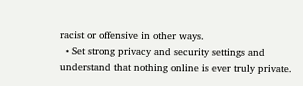racist or offensive in other ways.
  • Set strong privacy and security settings and understand that nothing online is ever truly private.